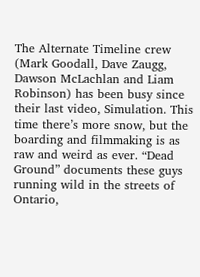The Alternate Timeline crew (Mark Goodall, Dave Zaugg, Dawson McLachlan and Liam Robinson) has been busy since their last video, Simulation. This time there’s more snow, but the boarding and filmmaking is as raw and weird as ever. “Dead Ground” documents these guys running wild in the streets of Ontario,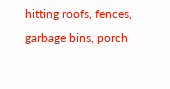hitting roofs, fences, garbage bins, porch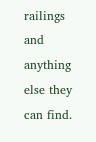railings and anything else they can find.